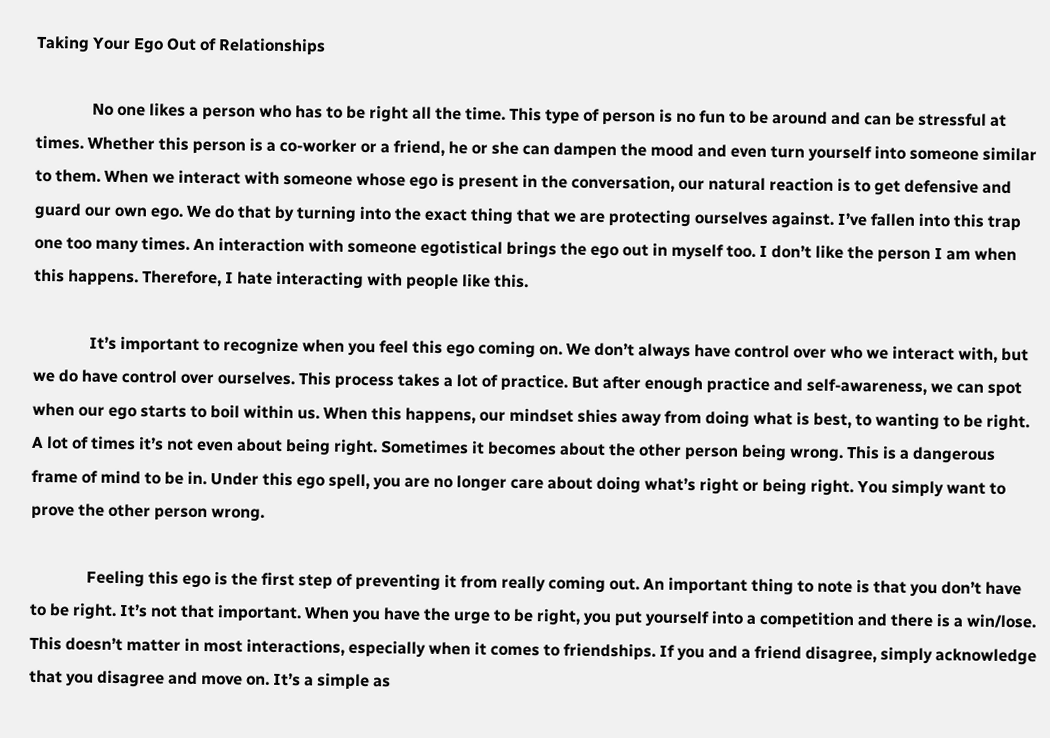Taking Your Ego Out of Relationships

              No one likes a person who has to be right all the time. This type of person is no fun to be around and can be stressful at times. Whether this person is a co-worker or a friend, he or she can dampen the mood and even turn yourself into someone similar to them. When we interact with someone whose ego is present in the conversation, our natural reaction is to get defensive and guard our own ego. We do that by turning into the exact thing that we are protecting ourselves against. I’ve fallen into this trap one too many times. An interaction with someone egotistical brings the ego out in myself too. I don’t like the person I am when this happens. Therefore, I hate interacting with people like this.

              It’s important to recognize when you feel this ego coming on. We don’t always have control over who we interact with, but we do have control over ourselves. This process takes a lot of practice. But after enough practice and self-awareness, we can spot when our ego starts to boil within us. When this happens, our mindset shies away from doing what is best, to wanting to be right. A lot of times it’s not even about being right. Sometimes it becomes about the other person being wrong. This is a dangerous frame of mind to be in. Under this ego spell, you are no longer care about doing what’s right or being right. You simply want to prove the other person wrong.

              Feeling this ego is the first step of preventing it from really coming out. An important thing to note is that you don’t have to be right. It’s not that important. When you have the urge to be right, you put yourself into a competition and there is a win/lose. This doesn’t matter in most interactions, especially when it comes to friendships. If you and a friend disagree, simply acknowledge that you disagree and move on. It’s a simple as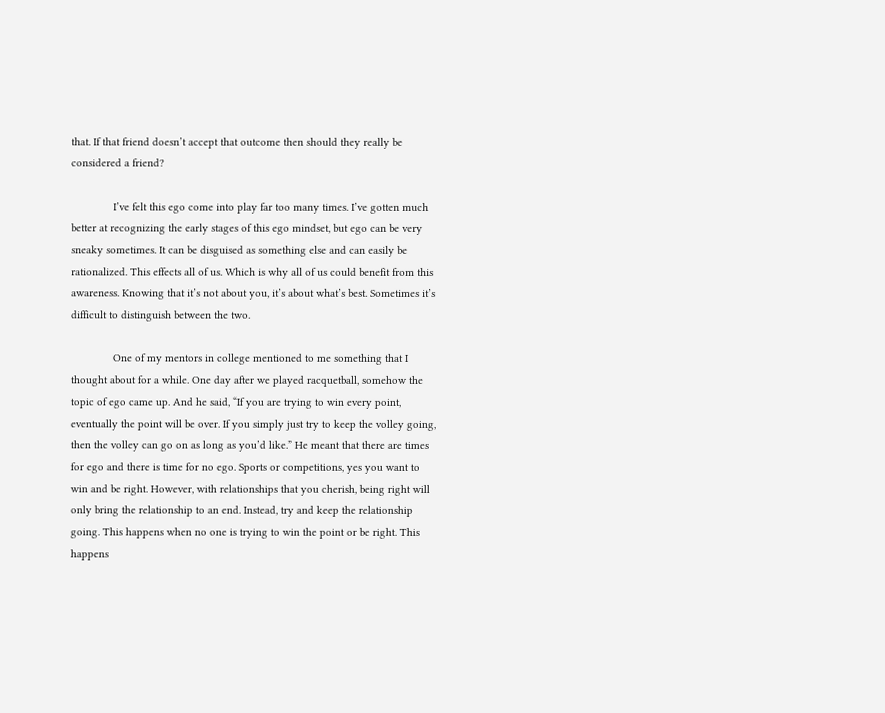that. If that friend doesn’t accept that outcome then should they really be considered a friend?

              I’ve felt this ego come into play far too many times. I’ve gotten much better at recognizing the early stages of this ego mindset, but ego can be very sneaky sometimes. It can be disguised as something else and can easily be rationalized. This effects all of us. Which is why all of us could benefit from this awareness. Knowing that it’s not about you, it’s about what’s best. Sometimes it’s difficult to distinguish between the two.

              One of my mentors in college mentioned to me something that I thought about for a while. One day after we played racquetball, somehow the topic of ego came up. And he said, “If you are trying to win every point, eventually the point will be over. If you simply just try to keep the volley going, then the volley can go on as long as you’d like.” He meant that there are times for ego and there is time for no ego. Sports or competitions, yes you want to win and be right. However, with relationships that you cherish, being right will only bring the relationship to an end. Instead, try and keep the relationship going. This happens when no one is trying to win the point or be right. This happens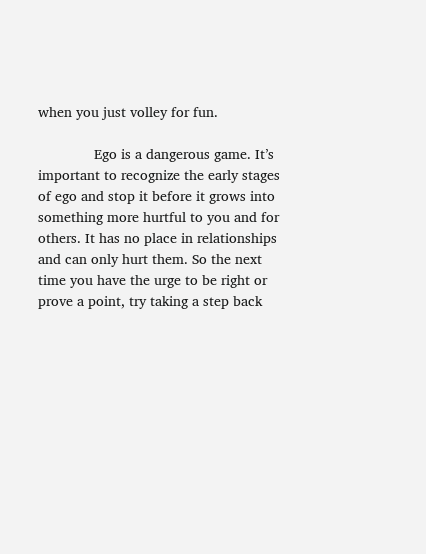when you just volley for fun.

              Ego is a dangerous game. It’s important to recognize the early stages of ego and stop it before it grows into something more hurtful to you and for others. It has no place in relationships and can only hurt them. So the next time you have the urge to be right or prove a point, try taking a step back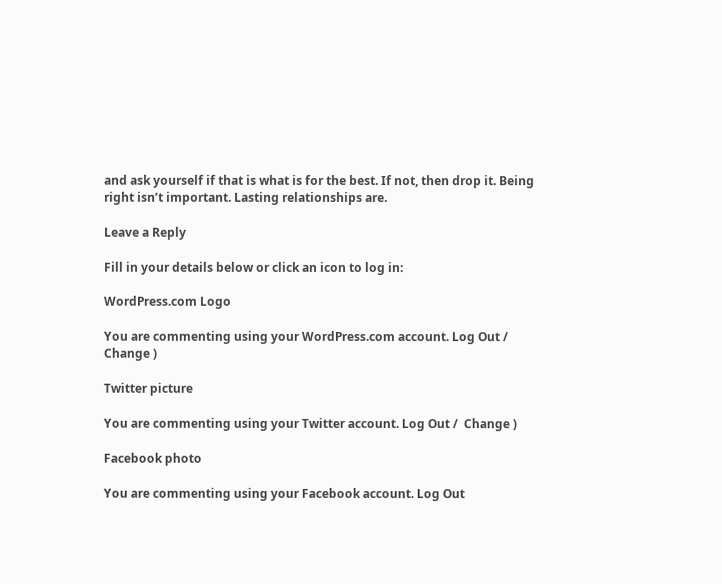and ask yourself if that is what is for the best. If not, then drop it. Being right isn’t important. Lasting relationships are.

Leave a Reply

Fill in your details below or click an icon to log in:

WordPress.com Logo

You are commenting using your WordPress.com account. Log Out /  Change )

Twitter picture

You are commenting using your Twitter account. Log Out /  Change )

Facebook photo

You are commenting using your Facebook account. Log Out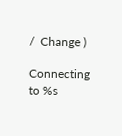/  Change )

Connecting to %s